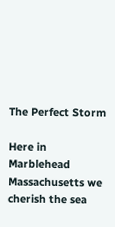The Perfect Storm

Here in Marblehead Massachusetts we cherish the sea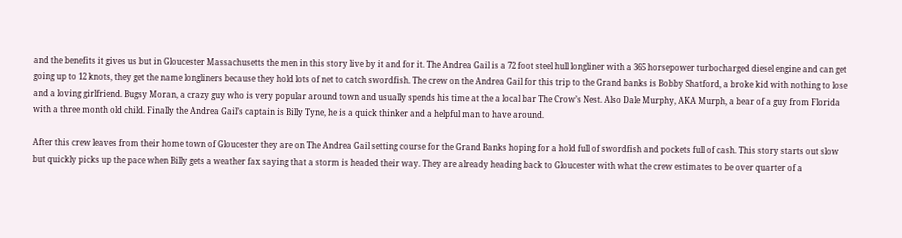and the benefits it gives us but in Gloucester Massachusetts the men in this story live by it and for it. The Andrea Gail is a 72 foot steel hull longliner with a 365 horsepower turbocharged diesel engine and can get going up to 12 knots, they get the name longliners because they hold lots of net to catch swordfish. The crew on the Andrea Gail for this trip to the Grand banks is Bobby Shatford, a broke kid with nothing to lose and a loving girlfriend. Bugsy Moran, a crazy guy who is very popular around town and usually spends his time at the a local bar The Crow’s Nest. Also Dale Murphy, AKA Murph, a bear of a guy from Florida with a three month old child. Finally the Andrea Gail’s captain is Billy Tyne, he is a quick thinker and a helpful man to have around.

After this crew leaves from their home town of Gloucester they are on The Andrea Gail setting course for the Grand Banks hoping for a hold full of swordfish and pockets full of cash. This story starts out slow but quickly picks up the pace when Billy gets a weather fax saying that a storm is headed their way. They are already heading back to Gloucester with what the crew estimates to be over quarter of a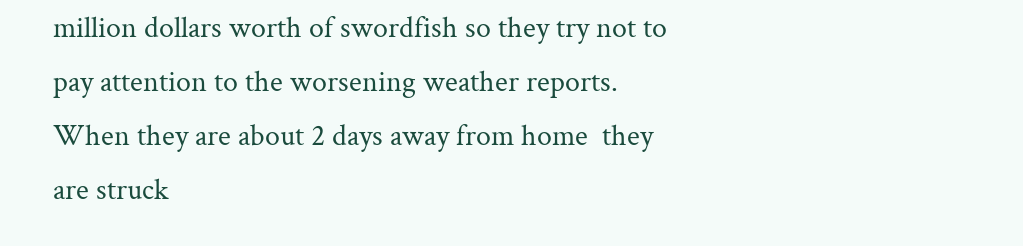million dollars worth of swordfish so they try not to pay attention to the worsening weather reports. When they are about 2 days away from home  they are struck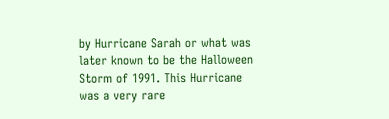by Hurricane Sarah or what was later known to be the Halloween Storm of 1991. This Hurricane was a very rare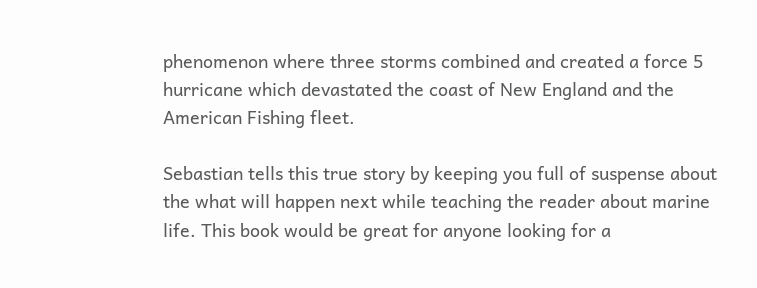phenomenon where three storms combined and created a force 5 hurricane which devastated the coast of New England and the American Fishing fleet.

Sebastian tells this true story by keeping you full of suspense about the what will happen next while teaching the reader about marine life. This book would be great for anyone looking for a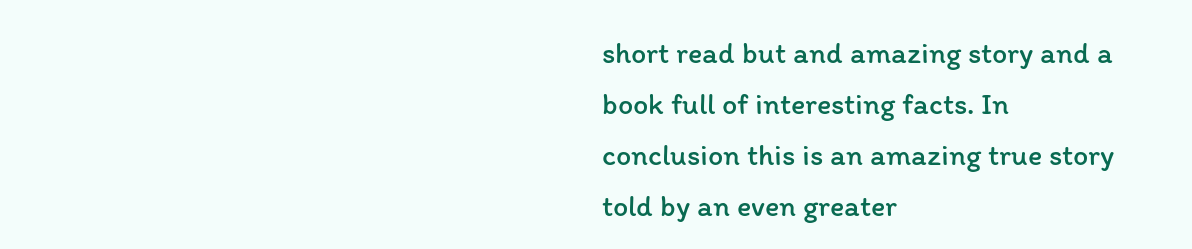short read but and amazing story and a book full of interesting facts. In conclusion this is an amazing true story told by an even greater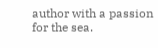author with a passion for the sea.